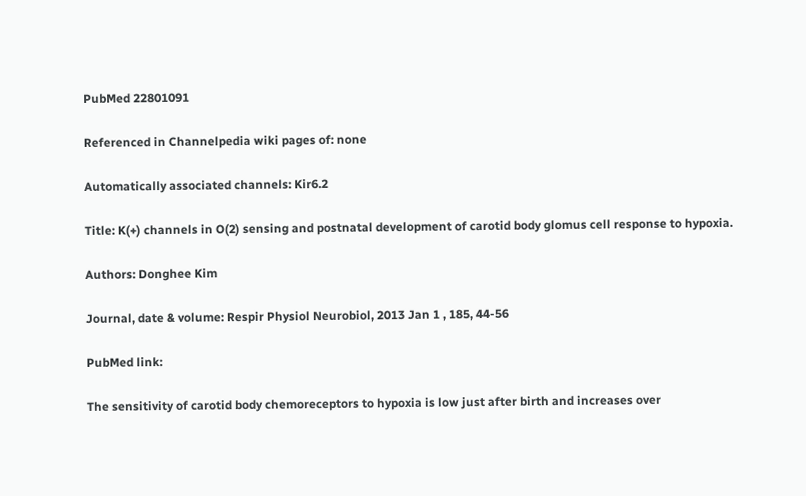PubMed 22801091

Referenced in Channelpedia wiki pages of: none

Automatically associated channels: Kir6.2

Title: K(+) channels in O(2) sensing and postnatal development of carotid body glomus cell response to hypoxia.

Authors: Donghee Kim

Journal, date & volume: Respir Physiol Neurobiol, 2013 Jan 1 , 185, 44-56

PubMed link:

The sensitivity of carotid body chemoreceptors to hypoxia is low just after birth and increases over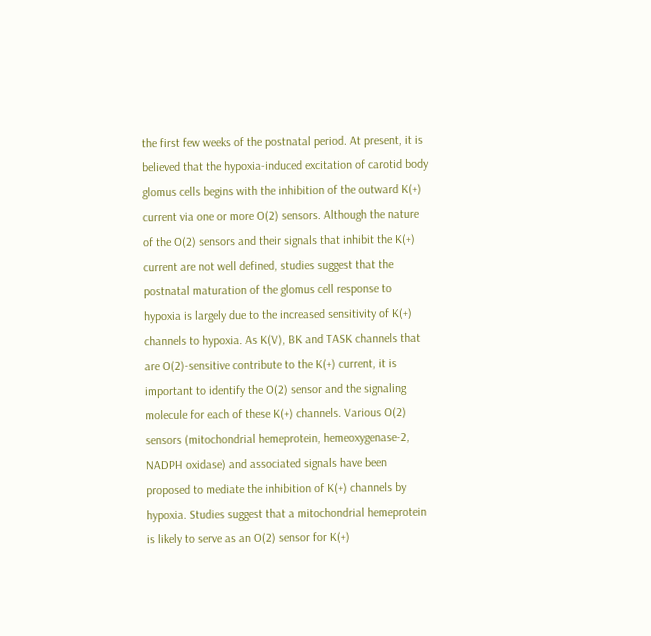the first few weeks of the postnatal period. At present, it is believed that the hypoxia-induced excitation of carotid body glomus cells begins with the inhibition of the outward K(+) current via one or more O(2) sensors. Although the nature of the O(2) sensors and their signals that inhibit the K(+) current are not well defined, studies suggest that the postnatal maturation of the glomus cell response to hypoxia is largely due to the increased sensitivity of K(+) channels to hypoxia. As K(V), BK and TASK channels that are O(2)-sensitive contribute to the K(+) current, it is important to identify the O(2) sensor and the signaling molecule for each of these K(+) channels. Various O(2) sensors (mitochondrial hemeprotein, hemeoxygenase-2, NADPH oxidase) and associated signals have been proposed to mediate the inhibition of K(+) channels by hypoxia. Studies suggest that a mitochondrial hemeprotein is likely to serve as an O(2) sensor for K(+)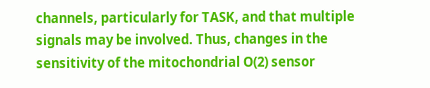channels, particularly for TASK, and that multiple signals may be involved. Thus, changes in the sensitivity of the mitochondrial O(2) sensor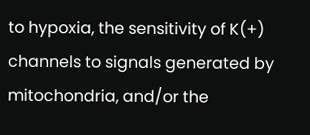to hypoxia, the sensitivity of K(+) channels to signals generated by mitochondria, and/or the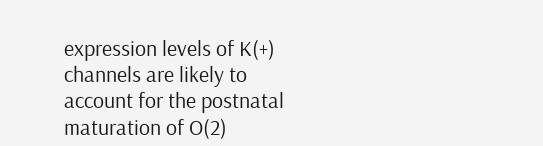expression levels of K(+) channels are likely to account for the postnatal maturation of O(2)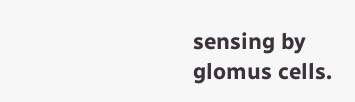sensing by glomus cells.